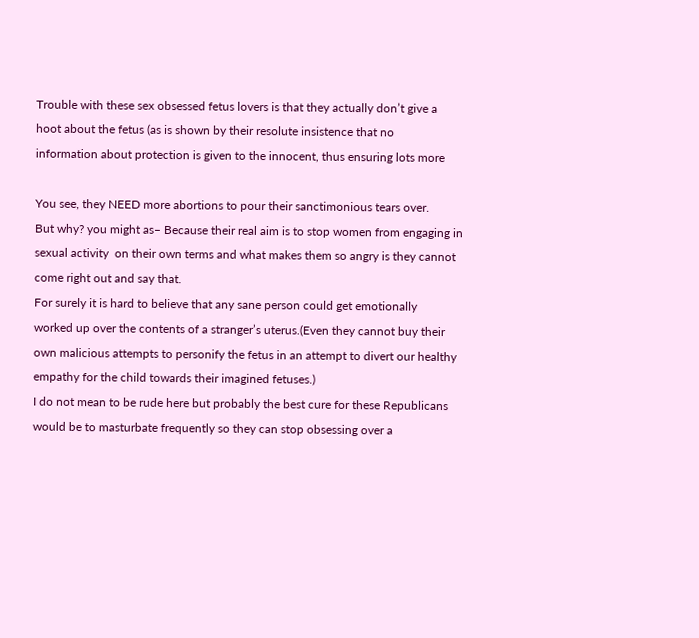Trouble with these sex obsessed fetus lovers is that they actually don’t give a
hoot about the fetus (as is shown by their resolute insistence that no
information about protection is given to the innocent, thus ensuring lots more

You see, they NEED more abortions to pour their sanctimonious tears over.
But why? you might as– Because their real aim is to stop women from engaging in sexual activity  on their own terms and what makes them so angry is they cannot come right out and say that.
For surely it is hard to believe that any sane person could get emotionally
worked up over the contents of a stranger’s uterus.(Even they cannot buy their
own malicious attempts to personify the fetus in an attempt to divert our healthy
empathy for the child towards their imagined fetuses.)
I do not mean to be rude here but probably the best cure for these Republicans would be to masturbate frequently so they can stop obsessing over a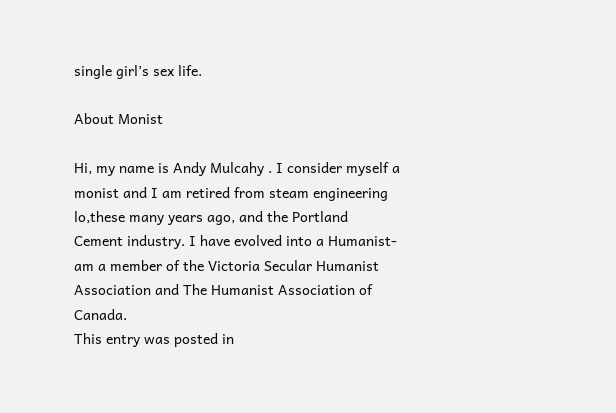single girl’s sex life.

About Monist

Hi, my name is Andy Mulcahy . I consider myself a monist and I am retired from steam engineering lo,these many years ago, and the Portland Cement industry. I have evolved into a Humanist-am a member of the Victoria Secular Humanist Association and The Humanist Association of Canada.
This entry was posted in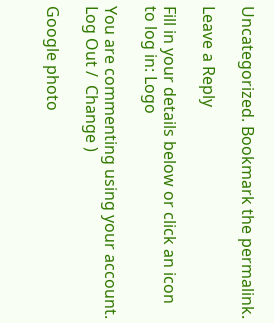Uncategorized. Bookmark the permalink.

Leave a Reply

Fill in your details below or click an icon to log in: Logo

You are commenting using your account. Log Out /  Change )

Google photo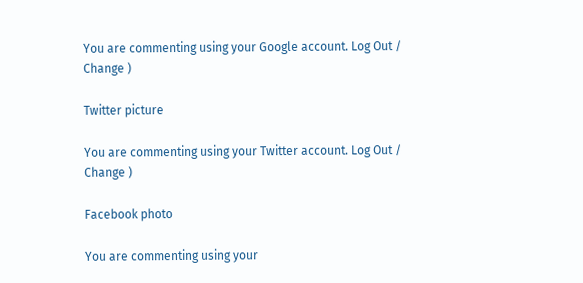You are commenting using your Google account. Log Out /  Change )

Twitter picture

You are commenting using your Twitter account. Log Out /  Change )

Facebook photo

You are commenting using your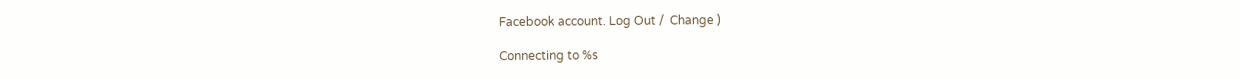Facebook account. Log Out /  Change )

Connecting to %s